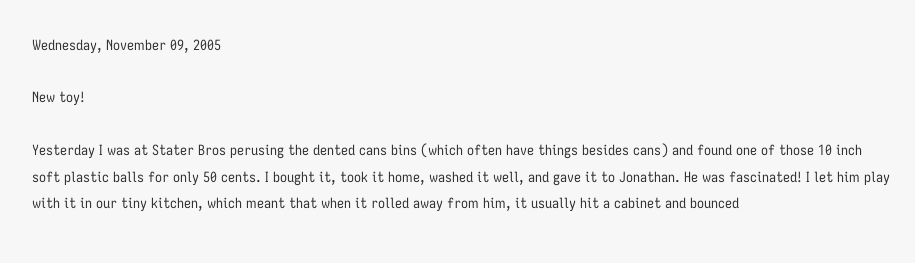Wednesday, November 09, 2005

New toy!

Yesterday I was at Stater Bros perusing the dented cans bins (which often have things besides cans) and found one of those 10 inch soft plastic balls for only 50 cents. I bought it, took it home, washed it well, and gave it to Jonathan. He was fascinated! I let him play with it in our tiny kitchen, which meant that when it rolled away from him, it usually hit a cabinet and bounced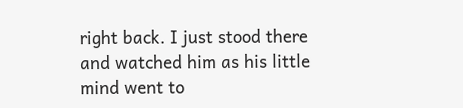right back. I just stood there and watched him as his little mind went to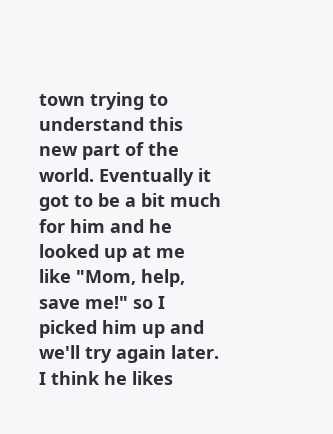town trying to understand this new part of the world. Eventually it got to be a bit much for him and he looked up at me like "Mom, help, save me!" so I picked him up and we'll try again later. I think he likes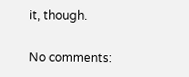it, though.

No comments: